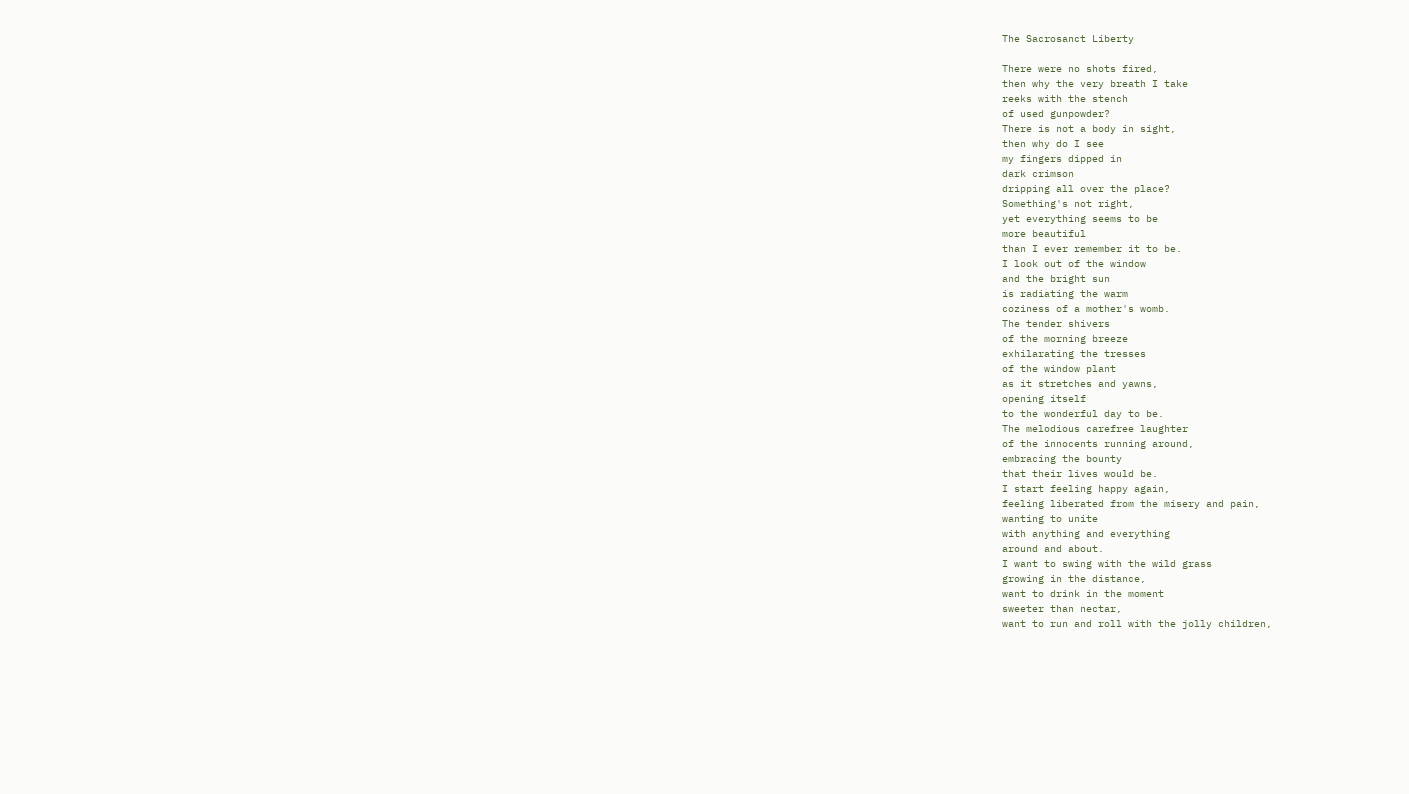The Sacrosanct Liberty

There were no shots fired,
then why the very breath I take
reeks with the stench
of used gunpowder?
There is not a body in sight,
then why do I see
my fingers dipped in
dark crimson
dripping all over the place?
Something's not right,
yet everything seems to be
more beautiful
than I ever remember it to be.
I look out of the window
and the bright sun
is radiating the warm
coziness of a mother's womb.
The tender shivers
of the morning breeze
exhilarating the tresses
of the window plant
as it stretches and yawns,
opening itself
to the wonderful day to be.
The melodious carefree laughter
of the innocents running around,
embracing the bounty
that their lives would be.
I start feeling happy again,
feeling liberated from the misery and pain,
wanting to unite
with anything and everything
around and about.
I want to swing with the wild grass
growing in the distance,
want to drink in the moment
sweeter than nectar,
want to run and roll with the jolly children,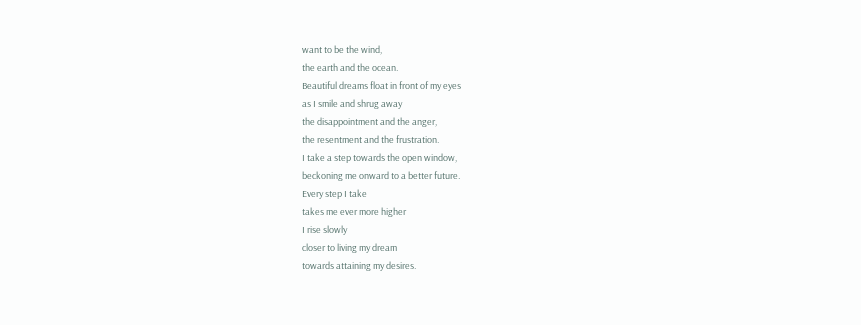want to be the wind,
the earth and the ocean.
Beautiful dreams float in front of my eyes
as I smile and shrug away
the disappointment and the anger,
the resentment and the frustration.
I take a step towards the open window,
beckoning me onward to a better future.
Every step I take
takes me ever more higher
I rise slowly
closer to living my dream
towards attaining my desires.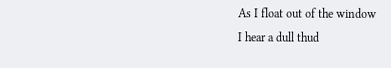As I float out of the window
I hear a dull thud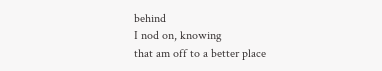behind
I nod on, knowing
that am off to a better place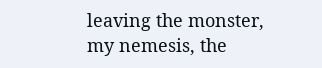leaving the monster,
my nemesis, the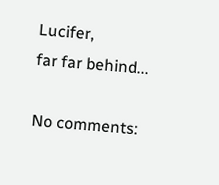Lucifer,
far far behind...

No comments: